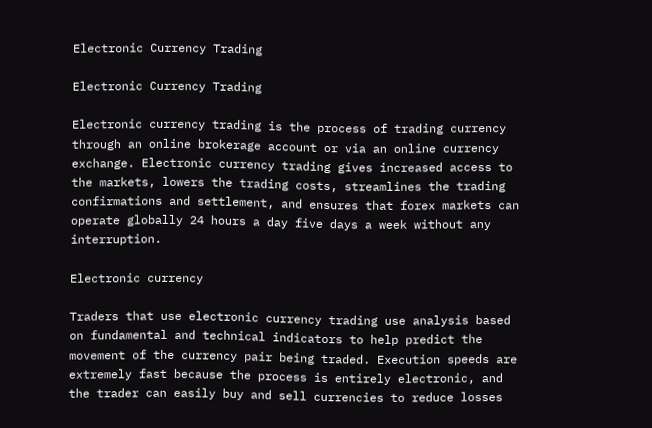Electronic Currency Trading

Electronic Currency Trading

Electronic currency trading is the process of trading currency through an online brokerage account or via an online currency exchange. Electronic currency trading gives increased access to the markets, lowers the trading costs, streamlines the trading confirmations and settlement, and ensures that forex markets can operate globally 24 hours a day five days a week without any interruption.

Electronic currency

Traders that use electronic currency trading use analysis based on fundamental and technical indicators to help predict the movement of the currency pair being traded. Execution speeds are extremely fast because the process is entirely electronic, and the trader can easily buy and sell currencies to reduce losses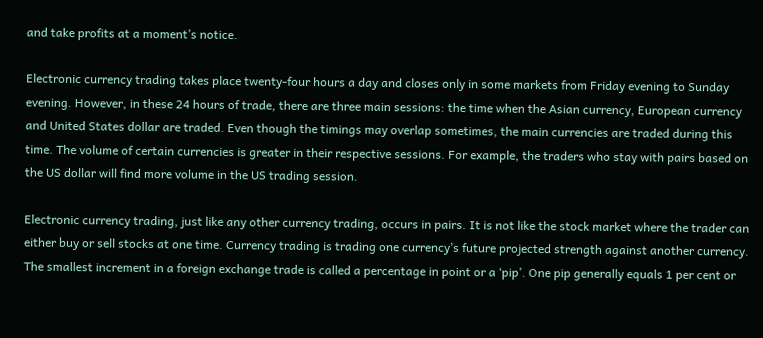and take profits at a moment’s notice.

Electronic currency trading takes place twenty-four hours a day and closes only in some markets from Friday evening to Sunday evening. However, in these 24 hours of trade, there are three main sessions: the time when the Asian currency, European currency and United States dollar are traded. Even though the timings may overlap sometimes, the main currencies are traded during this time. The volume of certain currencies is greater in their respective sessions. For example, the traders who stay with pairs based on the US dollar will find more volume in the US trading session.

Electronic currency trading, just like any other currency trading, occurs in pairs. It is not like the stock market where the trader can either buy or sell stocks at one time. Currency trading is trading one currency’s future projected strength against another currency. The smallest increment in a foreign exchange trade is called a percentage in point or a ‘pip’. One pip generally equals 1 per cent or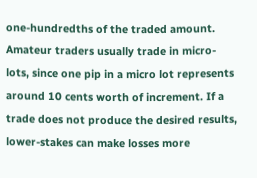one-hundredths of the traded amount. Amateur traders usually trade in micro-lots, since one pip in a micro lot represents around 10 cents worth of increment. If a trade does not produce the desired results, lower-stakes can make losses more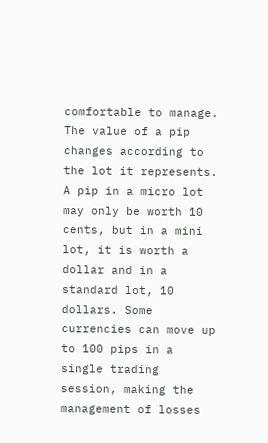comfortable to manage. The value of a pip changes according to the lot it represents. A pip in a micro lot may only be worth 10 cents, but in a mini lot, it is worth a dollar and in a standard lot, 10 dollars. Some currencies can move up to 100 pips in a single trading session, making the management of losses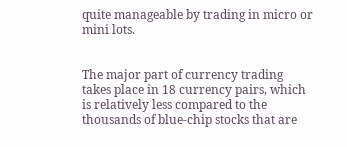quite manageable by trading in micro or mini lots.


The major part of currency trading takes place in 18 currency pairs, which is relatively less compared to the thousands of blue-chip stocks that are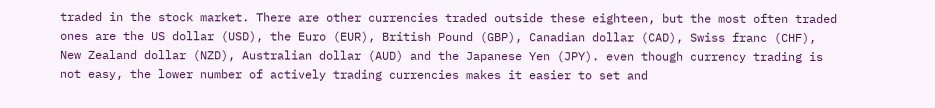traded in the stock market. There are other currencies traded outside these eighteen, but the most often traded ones are the US dollar (USD), the Euro (EUR), British Pound (GBP), Canadian dollar (CAD), Swiss franc (CHF), New Zealand dollar (NZD), Australian dollar (AUD) and the Japanese Yen (JPY). even though currency trading is not easy, the lower number of actively trading currencies makes it easier to set and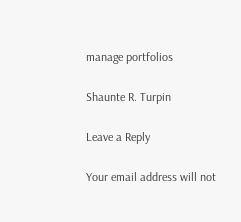manage portfolios

Shaunte R. Turpin

Leave a Reply

Your email address will not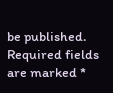be published. Required fields are marked *